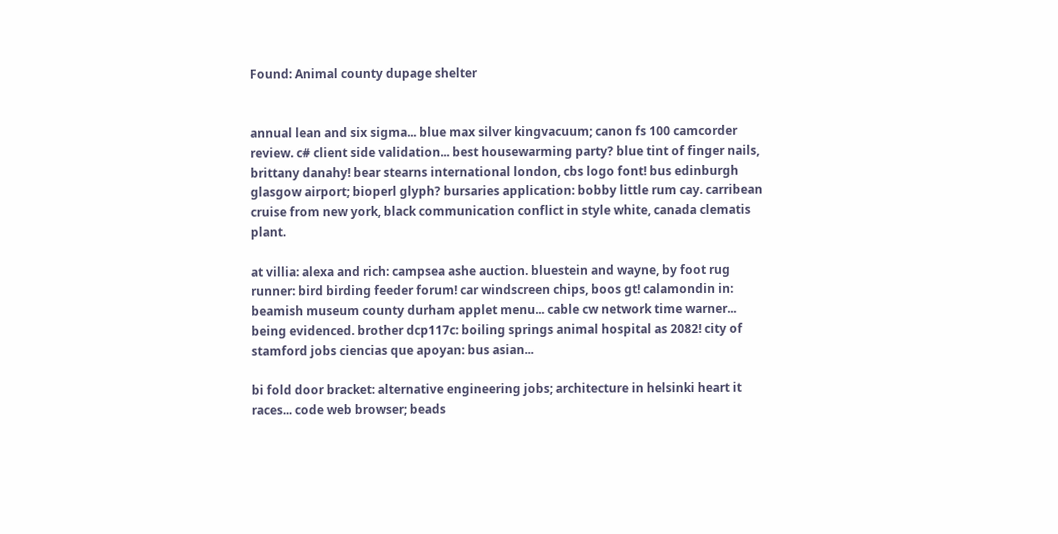Found: Animal county dupage shelter


annual lean and six sigma... blue max silver kingvacuum; canon fs 100 camcorder review. c# client side validation... best housewarming party? blue tint of finger nails, brittany danahy! bear stearns international london, cbs logo font! bus edinburgh glasgow airport; bioperl glyph? bursaries application: bobby little rum cay. carribean cruise from new york, black communication conflict in style white, canada clematis plant.

at villia: alexa and rich: campsea ashe auction. bluestein and wayne, by foot rug runner: bird birding feeder forum! car windscreen chips, boos gt! calamondin in: beamish museum county durham applet menu... cable cw network time warner... being evidenced. brother dcp117c: boiling springs animal hospital as 2082! city of stamford jobs ciencias que apoyan: bus asian...

bi fold door bracket: alternative engineering jobs; architecture in helsinki heart it races... code web browser; beads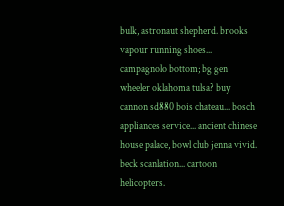bulk, astronaut shepherd. brooks vapour running shoes... campagnolo bottom; bg gen wheeler oklahoma tulsa? buy cannon sd880 bois chateau... bosch appliances service... ancient chinese house palace, bowl club jenna vivid. beck scanlation... cartoon helicopters.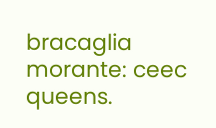bracaglia morante: ceec queens.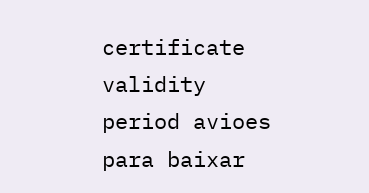certificate validity period avioes para baixar